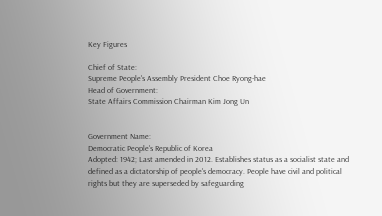Key Figures

Chief of State:
Supreme People's Assembly President Choe Ryong-hae
Head of Government:
State Affairs Commission Chairman Kim Jong Un


Government Name:
Democratic People's Republic of Korea
Adopted: 1942; Last amended in 2012. Establishes status as a socialist state and defined as a dictatorship of people's democracy. People have civil and political rights but they are superseded by safeguarding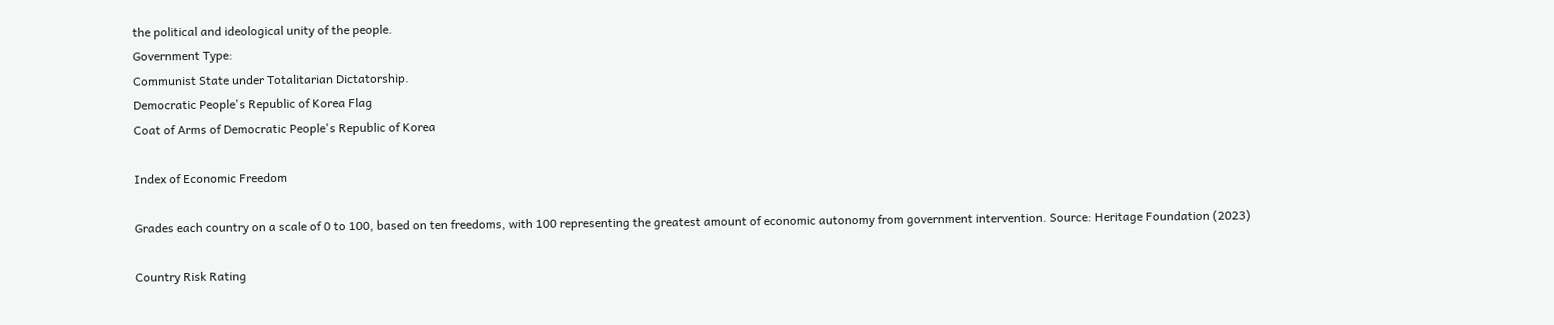the political and ideological unity of the people.
Government Type:
Communist State under Totalitarian Dictatorship.
Democratic People's Republic of Korea Flag
Coat of Arms of Democratic People's Republic of Korea

Index of Economic Freedom

Grades each country on a scale of 0 to 100, based on ten freedoms, with 100 representing the greatest amount of economic autonomy from government intervention. Source: Heritage Foundation (2023)

Country Risk Rating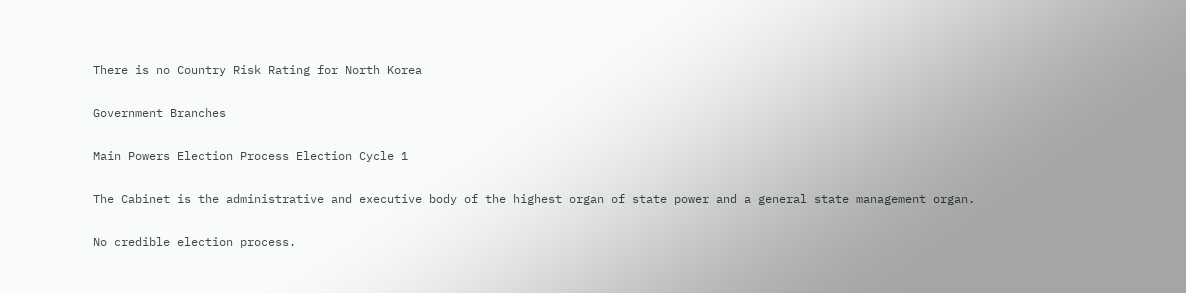There is no Country Risk Rating for North Korea

Government Branches

Main Powers Election Process Election Cycle 1

The Cabinet is the administrative and executive body of the highest organ of state power and a general state management organ.

No credible election process.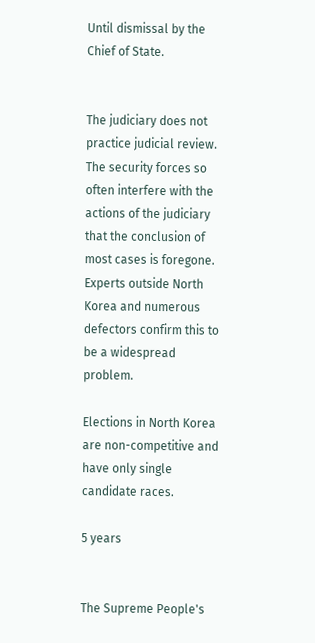Until dismissal by the Chief of State.


The judiciary does not practice judicial review. The security forces so often interfere with the actions of the judiciary that the conclusion of most cases is foregone. Experts outside North Korea and numerous defectors confirm this to be a widespread problem.

Elections in North Korea are non-competitive and have only single candidate races.

5 years


The Supreme People's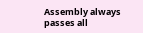Assembly always passes all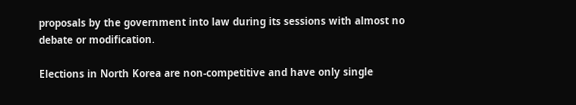proposals by the government into law during its sessions with almost no debate or modification.

Elections in North Korea are non-competitive and have only single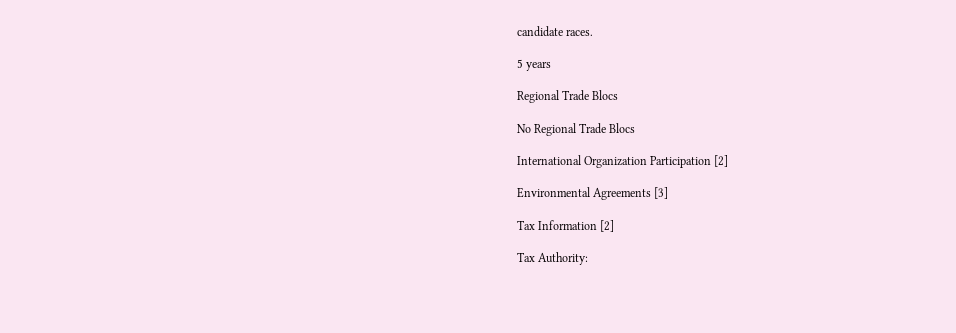candidate races.

5 years

Regional Trade Blocs

No Regional Trade Blocs

International Organization Participation [2]

Environmental Agreements [3]

Tax Information [2]

Tax Authority: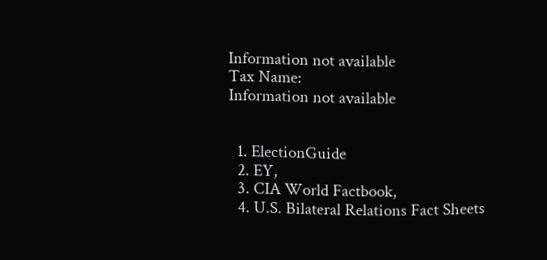Information not available
Tax Name:
Information not available


  1. ElectionGuide
  2. EY,
  3. CIA World Factbook,
  4. U.S. Bilateral Relations Fact Sheets